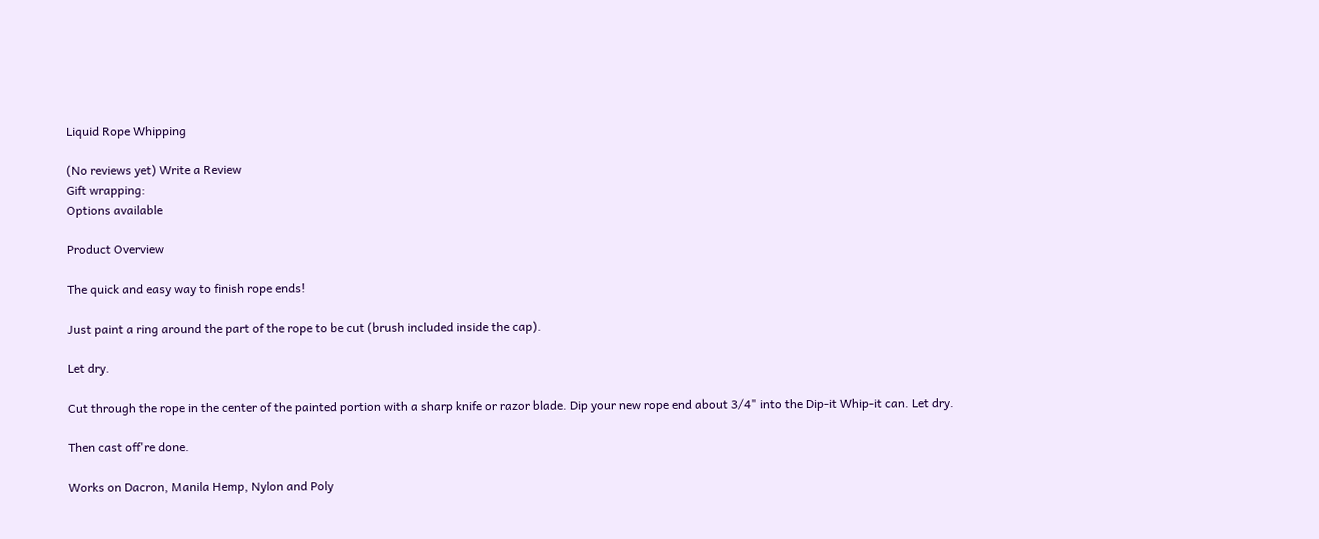Liquid Rope Whipping

(No reviews yet) Write a Review
Gift wrapping:
Options available

Product Overview

The quick and easy way to finish rope ends!

Just paint a ring around the part of the rope to be cut (brush included inside the cap).

Let dry.

Cut through the rope in the center of the painted portion with a sharp knife or razor blade. Dip your new rope end about 3/4" into the Dip-it Whip-it can. Let dry.

Then cast off're done.

Works on Dacron, Manila Hemp, Nylon and Poly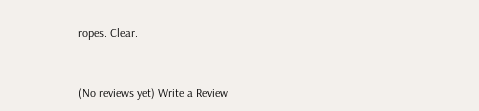ropes. Clear.


(No reviews yet) Write a Review